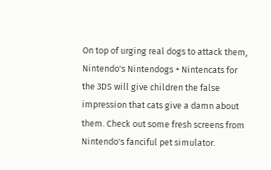On top of urging real dogs to attack them, Nintendo's Nintendogs + Nintencats for the 3DS will give children the false impression that cats give a damn about them. Check out some fresh screens from Nintendo's fanciful pet simulator.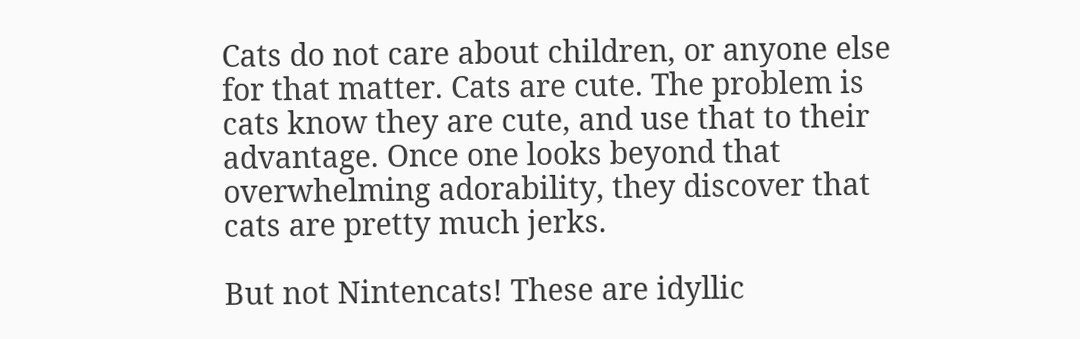Cats do not care about children, or anyone else for that matter. Cats are cute. The problem is cats know they are cute, and use that to their advantage. Once one looks beyond that overwhelming adorability, they discover that cats are pretty much jerks.

But not Nintencats! These are idyllic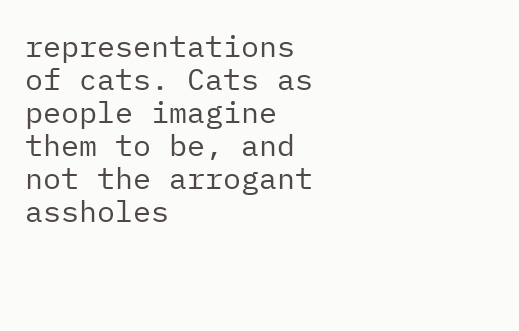representations of cats. Cats as people imagine them to be, and not the arrogant assholes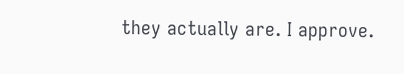they actually are. I approve.